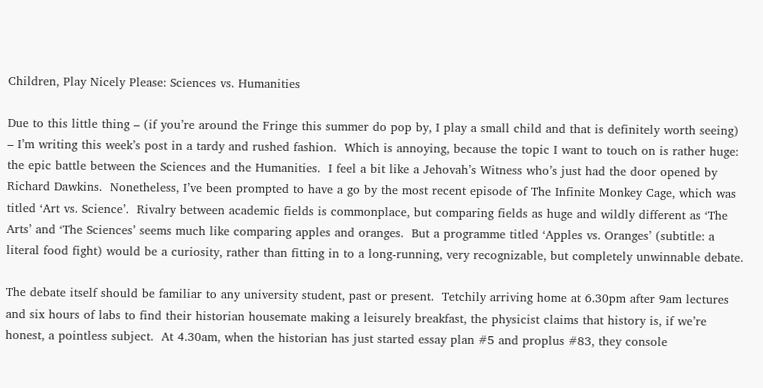Children, Play Nicely Please: Sciences vs. Humanities

Due to this little thing – (if you’re around the Fringe this summer do pop by, I play a small child and that is definitely worth seeing) – I’m writing this week’s post in a tardy and rushed fashion.  Which is annoying, because the topic I want to touch on is rather huge: the epic battle between the Sciences and the Humanities.  I feel a bit like a Jehovah’s Witness who’s just had the door opened by Richard Dawkins.  Nonetheless, I’ve been prompted to have a go by the most recent episode of The Infinite Monkey Cage, which was titled ‘Art vs. Science’.  Rivalry between academic fields is commonplace, but comparing fields as huge and wildly different as ‘The Arts’ and ‘The Sciences’ seems much like comparing apples and oranges.  But a programme titled ‘Apples vs. Oranges’ (subtitle: a literal food fight) would be a curiosity, rather than fitting in to a long-running, very recognizable, but completely unwinnable debate.

The debate itself should be familiar to any university student, past or present.  Tetchily arriving home at 6.30pm after 9am lectures and six hours of labs to find their historian housemate making a leisurely breakfast, the physicist claims that history is, if we’re honest, a pointless subject.  At 4.30am, when the historian has just started essay plan #5 and proplus #83, they console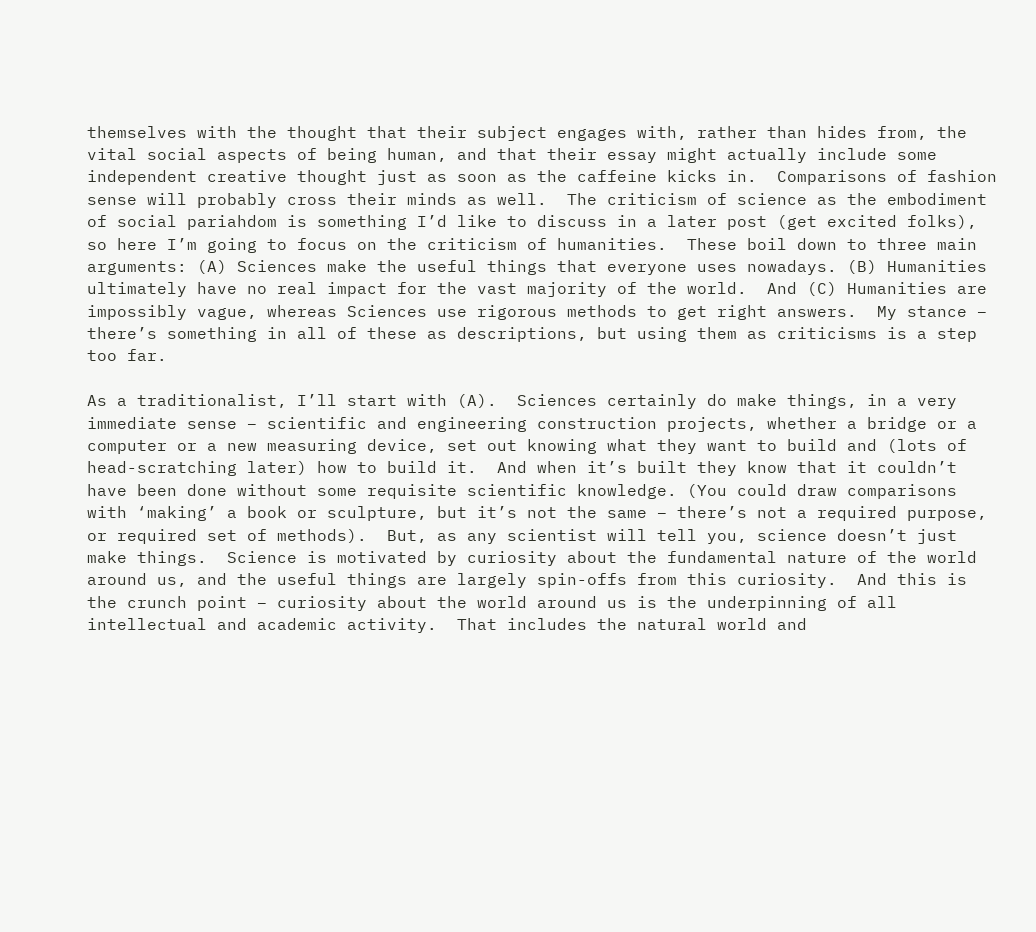themselves with the thought that their subject engages with, rather than hides from, the vital social aspects of being human, and that their essay might actually include some independent creative thought just as soon as the caffeine kicks in.  Comparisons of fashion sense will probably cross their minds as well.  The criticism of science as the embodiment of social pariahdom is something I’d like to discuss in a later post (get excited folks), so here I’m going to focus on the criticism of humanities.  These boil down to three main arguments: (A) Sciences make the useful things that everyone uses nowadays. (B) Humanities ultimately have no real impact for the vast majority of the world.  And (C) Humanities are impossibly vague, whereas Sciences use rigorous methods to get right answers.  My stance – there’s something in all of these as descriptions, but using them as criticisms is a step too far.

As a traditionalist, I’ll start with (A).  Sciences certainly do make things, in a very immediate sense – scientific and engineering construction projects, whether a bridge or a computer or a new measuring device, set out knowing what they want to build and (lots of head-scratching later) how to build it.  And when it’s built they know that it couldn’t have been done without some requisite scientific knowledge. (You could draw comparisons with ‘making’ a book or sculpture, but it’s not the same – there’s not a required purpose, or required set of methods).  But, as any scientist will tell you, science doesn’t just make things.  Science is motivated by curiosity about the fundamental nature of the world around us, and the useful things are largely spin-offs from this curiosity.  And this is the crunch point – curiosity about the world around us is the underpinning of all intellectual and academic activity.  That includes the natural world and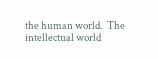the human world.  The intellectual world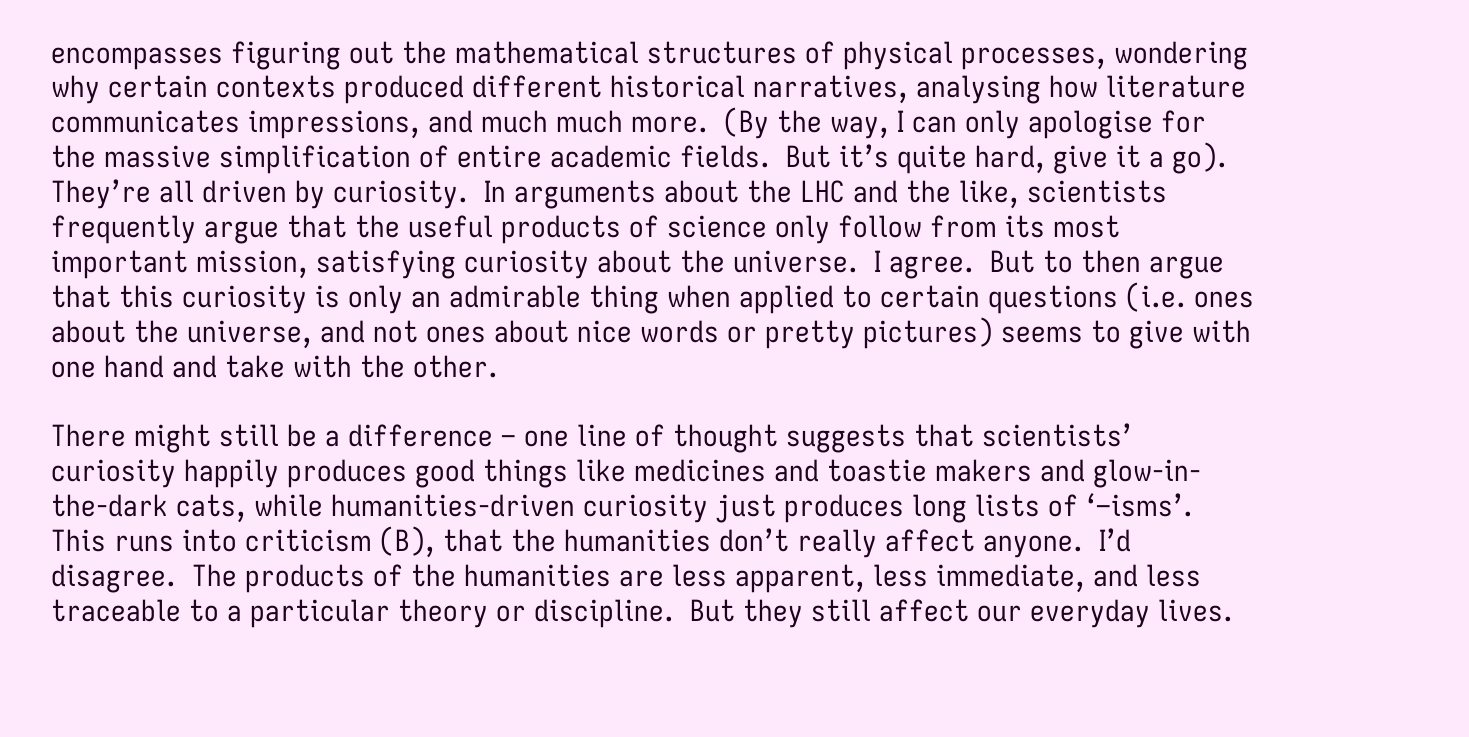encompasses figuring out the mathematical structures of physical processes, wondering why certain contexts produced different historical narratives, analysing how literature communicates impressions, and much much more.  (By the way, I can only apologise for the massive simplification of entire academic fields.  But it’s quite hard, give it a go).  They’re all driven by curiosity.  In arguments about the LHC and the like, scientists frequently argue that the useful products of science only follow from its most important mission, satisfying curiosity about the universe.  I agree.  But to then argue that this curiosity is only an admirable thing when applied to certain questions (i.e. ones about the universe, and not ones about nice words or pretty pictures) seems to give with one hand and take with the other.

There might still be a difference – one line of thought suggests that scientists’ curiosity happily produces good things like medicines and toastie makers and glow-in-the-dark cats, while humanities-driven curiosity just produces long lists of ‘–isms’.  This runs into criticism (B), that the humanities don’t really affect anyone.  I’d disagree.  The products of the humanities are less apparent, less immediate, and less traceable to a particular theory or discipline.  But they still affect our everyday lives.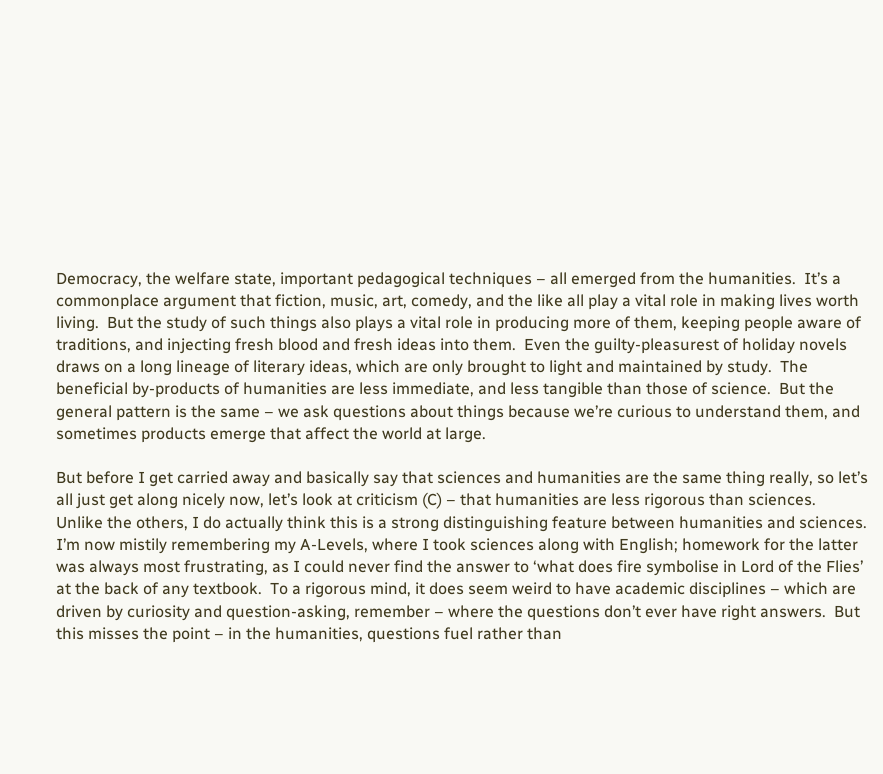Democracy, the welfare state, important pedagogical techniques – all emerged from the humanities.  It’s a commonplace argument that fiction, music, art, comedy, and the like all play a vital role in making lives worth living.  But the study of such things also plays a vital role in producing more of them, keeping people aware of traditions, and injecting fresh blood and fresh ideas into them.  Even the guilty-pleasurest of holiday novels draws on a long lineage of literary ideas, which are only brought to light and maintained by study.  The beneficial by-products of humanities are less immediate, and less tangible than those of science.  But the general pattern is the same – we ask questions about things because we’re curious to understand them, and sometimes products emerge that affect the world at large.

But before I get carried away and basically say that sciences and humanities are the same thing really, so let’s all just get along nicely now, let’s look at criticism (C) – that humanities are less rigorous than sciences.  Unlike the others, I do actually think this is a strong distinguishing feature between humanities and sciences.  I’m now mistily remembering my A-Levels, where I took sciences along with English; homework for the latter was always most frustrating, as I could never find the answer to ‘what does fire symbolise in Lord of the Flies’ at the back of any textbook.  To a rigorous mind, it does seem weird to have academic disciplines – which are driven by curiosity and question-asking, remember – where the questions don’t ever have right answers.  But this misses the point – in the humanities, questions fuel rather than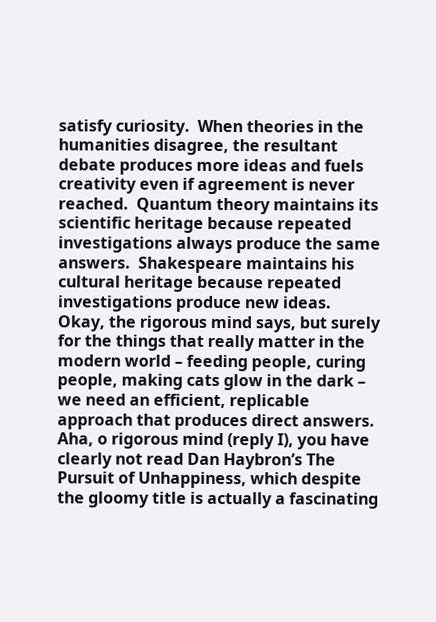satisfy curiosity.  When theories in the humanities disagree, the resultant debate produces more ideas and fuels creativity even if agreement is never reached.  Quantum theory maintains its scientific heritage because repeated investigations always produce the same answers.  Shakespeare maintains his cultural heritage because repeated investigations produce new ideas.  Okay, the rigorous mind says, but surely for the things that really matter in the modern world – feeding people, curing people, making cats glow in the dark – we need an efficient, replicable approach that produces direct answers.  Aha, o rigorous mind (reply I), you have clearly not read Dan Haybron’s The Pursuit of Unhappiness, which despite the gloomy title is actually a fascinating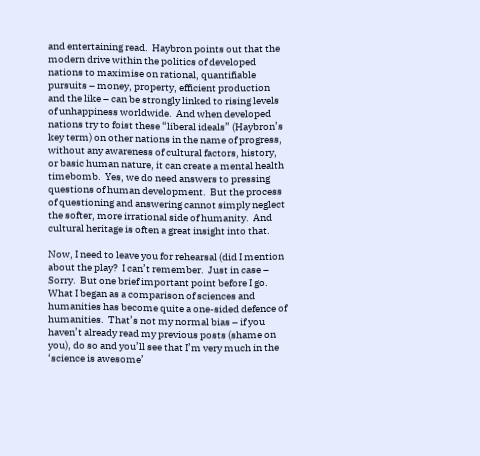and entertaining read.  Haybron points out that the modern drive within the politics of developed nations to maximise on rational, quantifiable pursuits – money, property, efficient production and the like – can be strongly linked to rising levels of unhappiness worldwide.  And when developed nations try to foist these “liberal ideals” (Haybron’s key term) on other nations in the name of progress, without any awareness of cultural factors, history, or basic human nature, it can create a mental health timebomb.  Yes, we do need answers to pressing questions of human development.  But the process of questioning and answering cannot simply neglect the softer, more irrational side of humanity.  And cultural heritage is often a great insight into that.

Now, I need to leave you for rehearsal (did I mention about the play?  I can’t remember.  Just in case – Sorry.  But one brief important point before I go.  What I began as a comparison of sciences and humanities has become quite a one-sided defence of humanities.  That’s not my normal bias – if you haven’t already read my previous posts (shame on you), do so and you’ll see that I’m very much in the ‘science is awesome’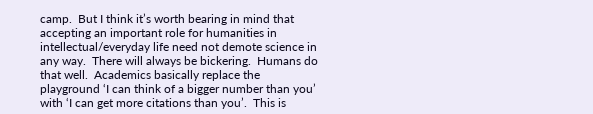camp.  But I think it’s worth bearing in mind that accepting an important role for humanities in intellectual/everyday life need not demote science in any way.  There will always be bickering.  Humans do that well.  Academics basically replace the playground ‘I can think of a bigger number than you’ with ‘I can get more citations than you’.  This is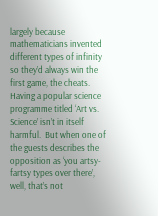largely because mathematicians invented different types of infinity so they’d always win the first game, the cheats.  Having a popular science programme titled ‘Art vs. Science’ isn’t in itself harmful.  But when one of the guests describes the opposition as ‘you artsy-fartsy types over there’, well, that’s not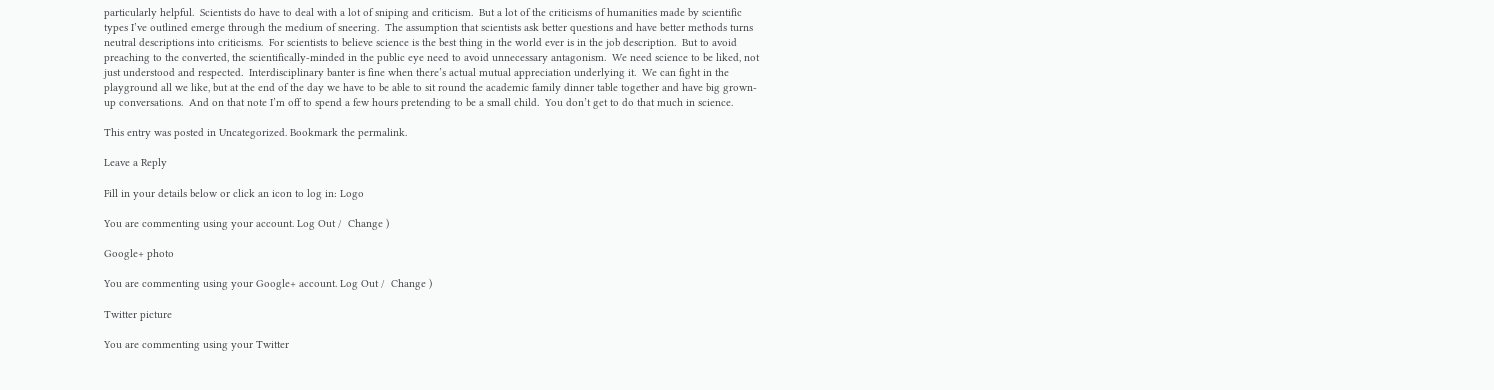particularly helpful.  Scientists do have to deal with a lot of sniping and criticism.  But a lot of the criticisms of humanities made by scientific types I’ve outlined emerge through the medium of sneering.  The assumption that scientists ask better questions and have better methods turns neutral descriptions into criticisms.  For scientists to believe science is the best thing in the world ever is in the job description.  But to avoid preaching to the converted, the scientifically-minded in the public eye need to avoid unnecessary antagonism.  We need science to be liked, not just understood and respected.  Interdisciplinary banter is fine when there’s actual mutual appreciation underlying it.  We can fight in the playground all we like, but at the end of the day we have to be able to sit round the academic family dinner table together and have big grown-up conversations.  And on that note I’m off to spend a few hours pretending to be a small child.  You don’t get to do that much in science.

This entry was posted in Uncategorized. Bookmark the permalink.

Leave a Reply

Fill in your details below or click an icon to log in: Logo

You are commenting using your account. Log Out /  Change )

Google+ photo

You are commenting using your Google+ account. Log Out /  Change )

Twitter picture

You are commenting using your Twitter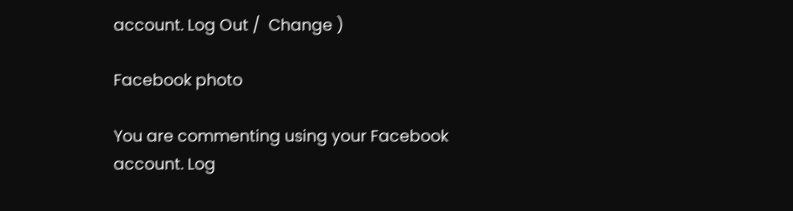account. Log Out /  Change )

Facebook photo

You are commenting using your Facebook account. Log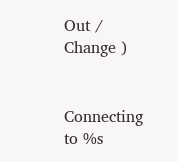Out /  Change )


Connecting to %s